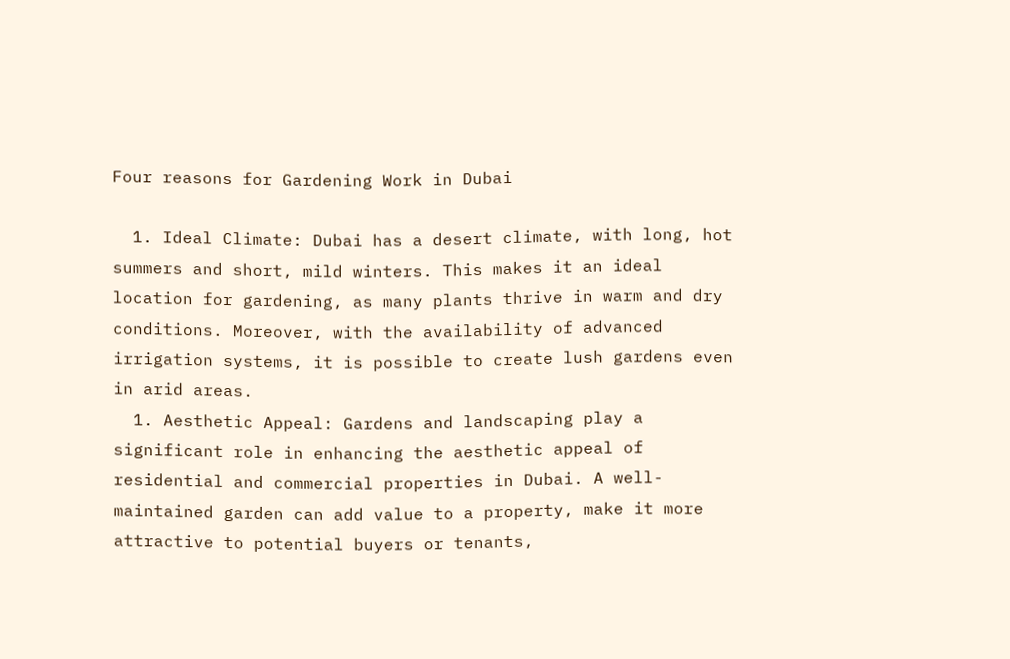Four reasons for Gardening Work in Dubai

  1. Ideal Climate: Dubai has a desert climate, with long, hot summers and short, mild winters. This makes it an ideal location for gardening, as many plants thrive in warm and dry conditions. Moreover, with the availability of advanced irrigation systems, it is possible to create lush gardens even in arid areas.
  1. Aesthetic Appeal: Gardens and landscaping play a significant role in enhancing the aesthetic appeal of residential and commercial properties in Dubai. A well-maintained garden can add value to a property, make it more attractive to potential buyers or tenants,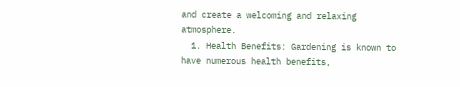and create a welcoming and relaxing atmosphere.
  1. Health Benefits: Gardening is known to have numerous health benefits,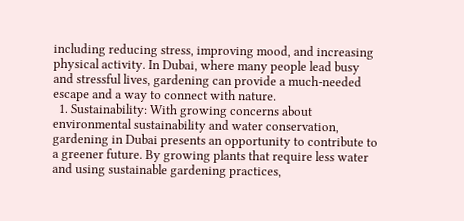including reducing stress, improving mood, and increasing physical activity. In Dubai, where many people lead busy and stressful lives, gardening can provide a much-needed escape and a way to connect with nature.
  1. Sustainability: With growing concerns about environmental sustainability and water conservation, gardening in Dubai presents an opportunity to contribute to a greener future. By growing plants that require less water and using sustainable gardening practices,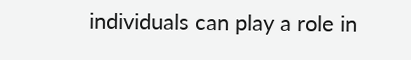individuals can play a role in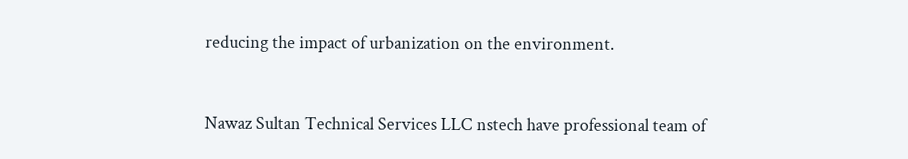reducing the impact of urbanization on the environment.


Nawaz Sultan Technical Services LLC nstech have professional team of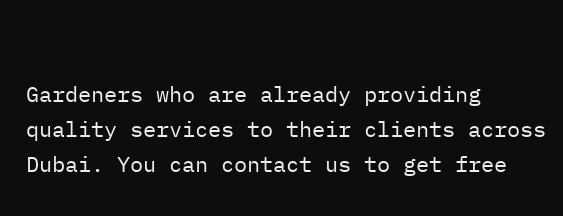Gardeners who are already providing quality services to their clients across Dubai. You can contact us to get free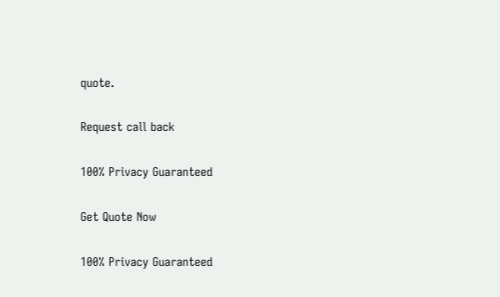quote.

Request call back

100% Privacy Guaranteed

Get Quote Now

100% Privacy Guaranteed